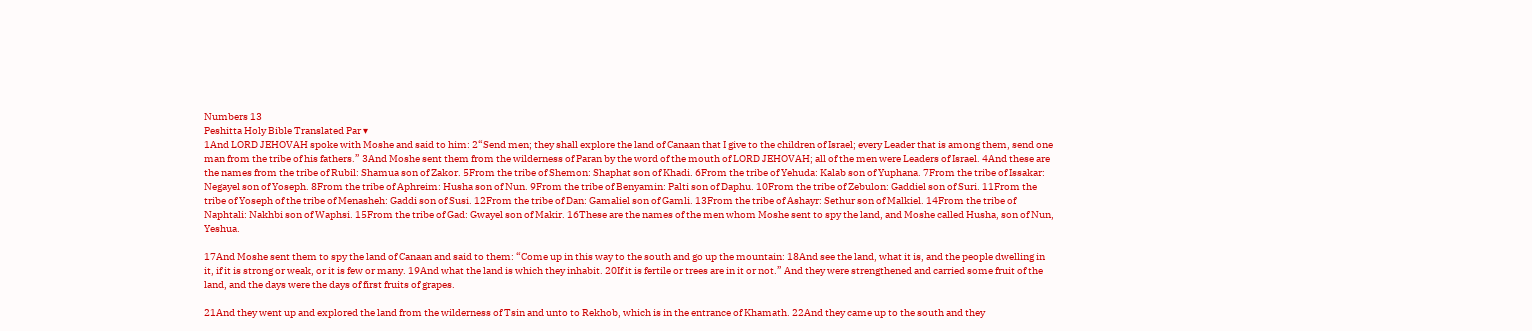Numbers 13
Peshitta Holy Bible Translated Par ▾
1And LORD JEHOVAH spoke with Moshe and said to him: 2“Send men; they shall explore the land of Canaan that I give to the children of Israel; every Leader that is among them, send one man from the tribe of his fathers.” 3And Moshe sent them from the wilderness of Paran by the word of the mouth of LORD JEHOVAH; all of the men were Leaders of Israel. 4And these are the names from the tribe of Rubil: Shamua son of Zakor. 5From the tribe of Shemon: Shaphat son of Khadi. 6From the tribe of Yehuda: Kalab son of Yuphana. 7From the tribe of Issakar: Negayel son of Yoseph. 8From the tribe of Aphreim: Husha son of Nun. 9From the tribe of Benyamin: Palti son of Daphu. 10From the tribe of Zebulon: Gaddiel son of Suri. 11From the tribe of Yoseph of the tribe of Menasheh: Gaddi son of Susi. 12From the tribe of Dan: Gamaliel son of Gamli. 13From the tribe of Ashayr: Sethur son of Malkiel. 14From the tribe of Naphtali: Nakhbi son of Waphsi. 15From the tribe of Gad: Gwayel son of Makir. 16These are the names of the men whom Moshe sent to spy the land, and Moshe called Husha, son of Nun, Yeshua.

17And Moshe sent them to spy the land of Canaan and said to them: “Come up in this way to the south and go up the mountain: 18And see the land, what it is, and the people dwelling in it, if it is strong or weak, or it is few or many. 19And what the land is which they inhabit. 20If it is fertile or trees are in it or not.” And they were strengthened and carried some fruit of the land, and the days were the days of first fruits of grapes.

21And they went up and explored the land from the wilderness of Tsin and unto to Rekhob, which is in the entrance of Khamath. 22And they came up to the south and they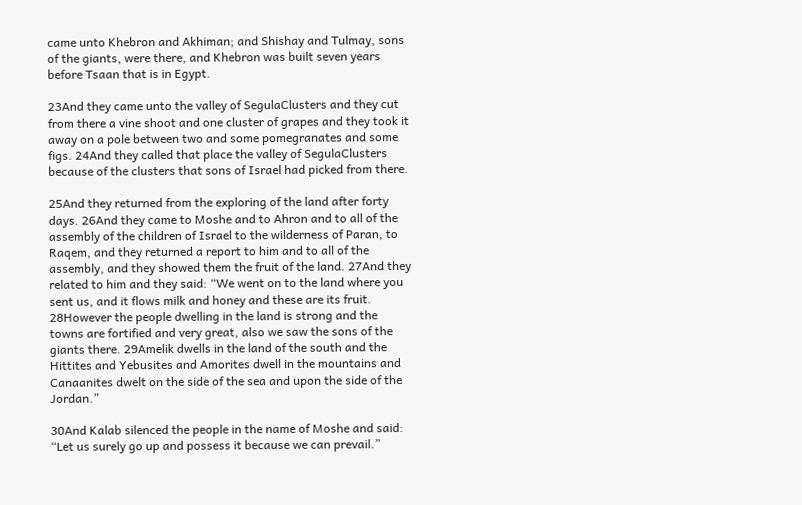came unto Khebron and Akhiman; and Shishay and Tulmay, sons of the giants, were there, and Khebron was built seven years before Tsaan that is in Egypt.

23And they came unto the valley of SegulaClusters and they cut from there a vine shoot and one cluster of grapes and they took it away on a pole between two and some pomegranates and some figs. 24And they called that place the valley of SegulaClusters because of the clusters that sons of Israel had picked from there.

25And they returned from the exploring of the land after forty days. 26And they came to Moshe and to Ahron and to all of the assembly of the children of Israel to the wilderness of Paran, to Raqem, and they returned a report to him and to all of the assembly, and they showed them the fruit of the land. 27And they related to him and they said: “We went on to the land where you sent us, and it flows milk and honey and these are its fruit. 28However the people dwelling in the land is strong and the towns are fortified and very great, also we saw the sons of the giants there. 29Amelik dwells in the land of the south and the Hittites and Yebusites and Amorites dwell in the mountains and Canaanites dwelt on the side of the sea and upon the side of the Jordan.”

30And Kalab silenced the people in the name of Moshe and said: “Let us surely go up and possess it because we can prevail.”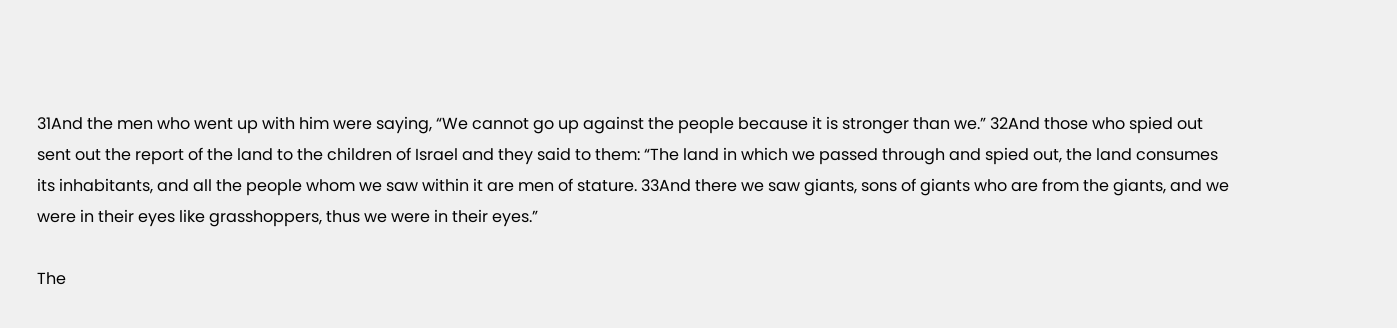31And the men who went up with him were saying, “We cannot go up against the people because it is stronger than we.” 32And those who spied out sent out the report of the land to the children of Israel and they said to them: “The land in which we passed through and spied out, the land consumes its inhabitants, and all the people whom we saw within it are men of stature. 33And there we saw giants, sons of giants who are from the giants, and we were in their eyes like grasshoppers, thus we were in their eyes.”

The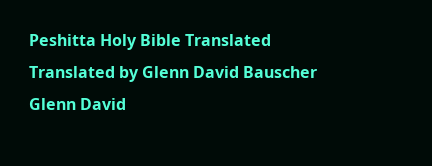Peshitta Holy Bible Translated
Translated by Glenn David Bauscher
Glenn David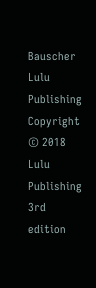Bauscher
Lulu Publishing
Copyright © 2018 Lulu Publishing
3rd edition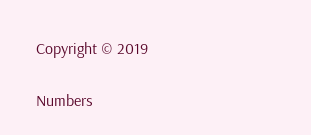Copyright © 2019

Numbers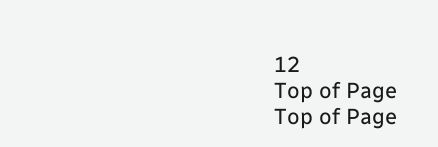12
Top of Page
Top of Page